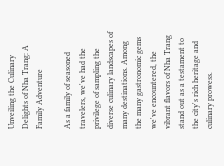Unveiling the Culinary Delights of Nha Trang: A Family Adventure

As a family of seasoned travelers, we've had the privilege of sampling the diverse culinary landscapes of many destinations. Among the many gastronomic gems we've encountered, the vibrant flavors of Nha Trang stand out as a testament to the city's rich heritage and culinary prowess.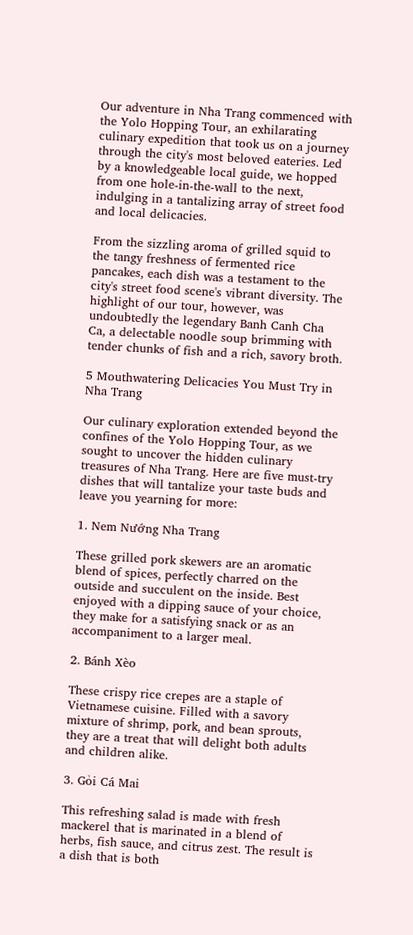Our adventure in Nha Trang commenced with the Yolo Hopping Tour, an exhilarating culinary expedition that took us on a journey through the city's most beloved eateries. Led by a knowledgeable local guide, we hopped from one hole-in-the-wall to the next, indulging in a tantalizing array of street food and local delicacies.

From the sizzling aroma of grilled squid to the tangy freshness of fermented rice pancakes, each dish was a testament to the city's street food scene's vibrant diversity. The highlight of our tour, however, was undoubtedly the legendary Banh Canh Cha Ca, a delectable noodle soup brimming with tender chunks of fish and a rich, savory broth.

5 Mouthwatering Delicacies You Must Try in Nha Trang

Our culinary exploration extended beyond the confines of the Yolo Hopping Tour, as we sought to uncover the hidden culinary treasures of Nha Trang. Here are five must-try dishes that will tantalize your taste buds and leave you yearning for more:

1. Nem Nướng Nha Trang

These grilled pork skewers are an aromatic blend of spices, perfectly charred on the outside and succulent on the inside. Best enjoyed with a dipping sauce of your choice, they make for a satisfying snack or as an accompaniment to a larger meal.

2. Bánh Xèo

These crispy rice crepes are a staple of Vietnamese cuisine. Filled with a savory mixture of shrimp, pork, and bean sprouts, they are a treat that will delight both adults and children alike.

3. Gỏi Cá Mai

This refreshing salad is made with fresh mackerel that is marinated in a blend of herbs, fish sauce, and citrus zest. The result is a dish that is both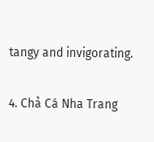tangy and invigorating.

4. Chả Cá Nha Trang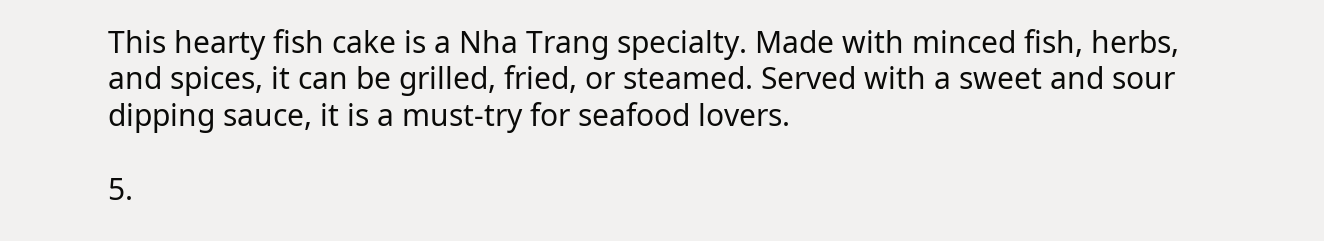This hearty fish cake is a Nha Trang specialty. Made with minced fish, herbs, and spices, it can be grilled, fried, or steamed. Served with a sweet and sour dipping sauce, it is a must-try for seafood lovers.

5.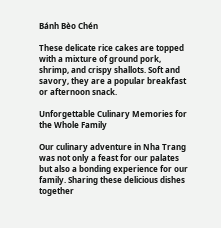Bánh Bèo Chén

These delicate rice cakes are topped with a mixture of ground pork, shrimp, and crispy shallots. Soft and savory, they are a popular breakfast or afternoon snack.

Unforgettable Culinary Memories for the Whole Family

Our culinary adventure in Nha Trang was not only a feast for our palates but also a bonding experience for our family. Sharing these delicious dishes together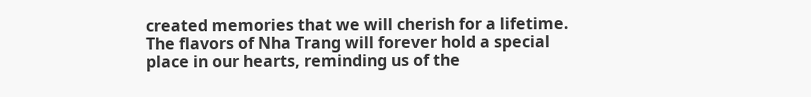created memories that we will cherish for a lifetime. The flavors of Nha Trang will forever hold a special place in our hearts, reminding us of the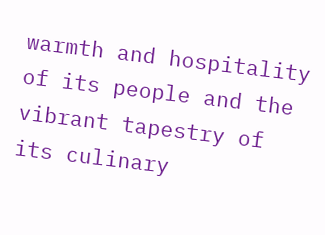warmth and hospitality of its people and the vibrant tapestry of its culinary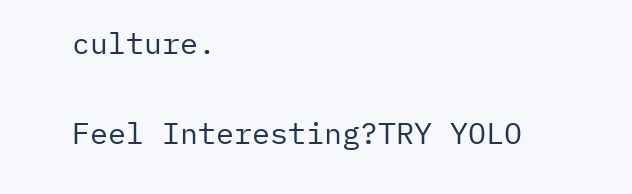culture.

Feel Interesting?TRY YOLO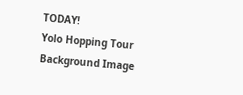TODAY!
Yolo Hopping Tour Background Image